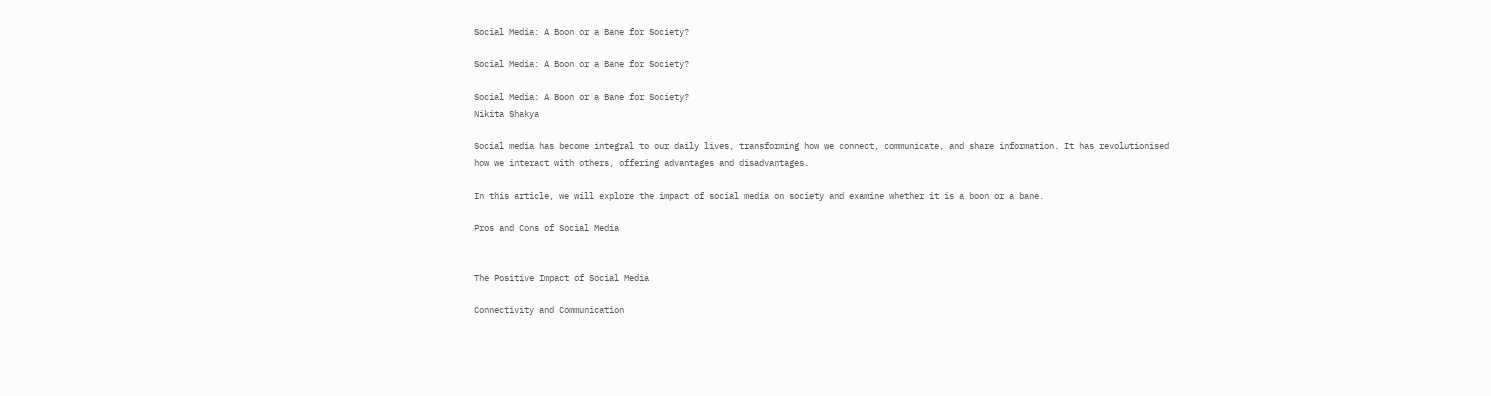Social Media: A Boon or a Bane for Society?

Social Media: A Boon or a Bane for Society?

Social Media: A Boon or a Bane for Society?
Nikita Shakya

Social media has become integral to our daily lives, transforming how we connect, communicate, and share information. It has revolutionised how we interact with others, offering advantages and disadvantages.

In this article, we will explore the impact of social media on society and examine whether it is a boon or a bane.

Pros and Cons of Social Media


The Positive Impact of Social Media

Connectivity and Communication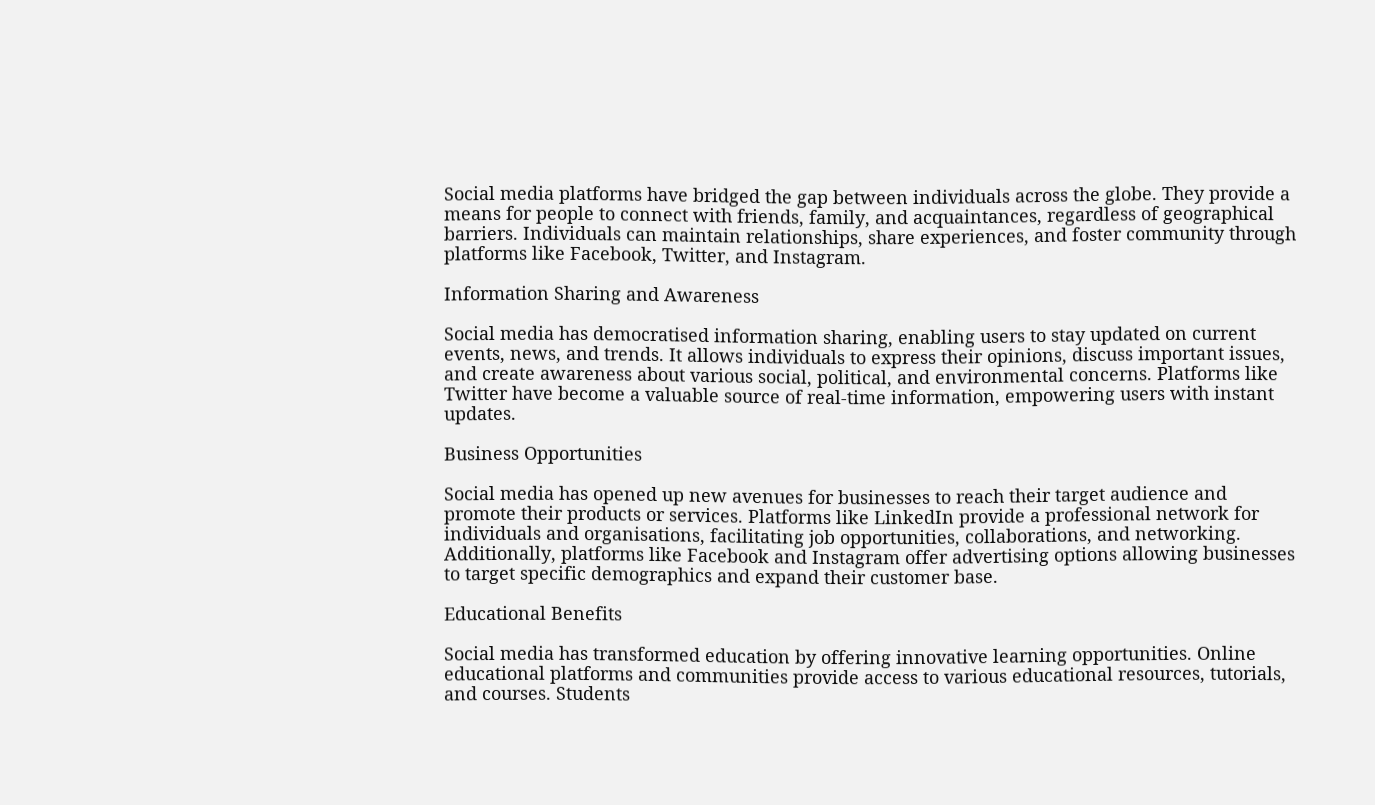Social media platforms have bridged the gap between individuals across the globe. They provide a means for people to connect with friends, family, and acquaintances, regardless of geographical barriers. Individuals can maintain relationships, share experiences, and foster community through platforms like Facebook, Twitter, and Instagram.

Information Sharing and Awareness

Social media has democratised information sharing, enabling users to stay updated on current events, news, and trends. It allows individuals to express their opinions, discuss important issues, and create awareness about various social, political, and environmental concerns. Platforms like Twitter have become a valuable source of real-time information, empowering users with instant updates.

Business Opportunities

Social media has opened up new avenues for businesses to reach their target audience and promote their products or services. Platforms like LinkedIn provide a professional network for individuals and organisations, facilitating job opportunities, collaborations, and networking. Additionally, platforms like Facebook and Instagram offer advertising options allowing businesses to target specific demographics and expand their customer base.

Educational Benefits

Social media has transformed education by offering innovative learning opportunities. Online educational platforms and communities provide access to various educational resources, tutorials, and courses. Students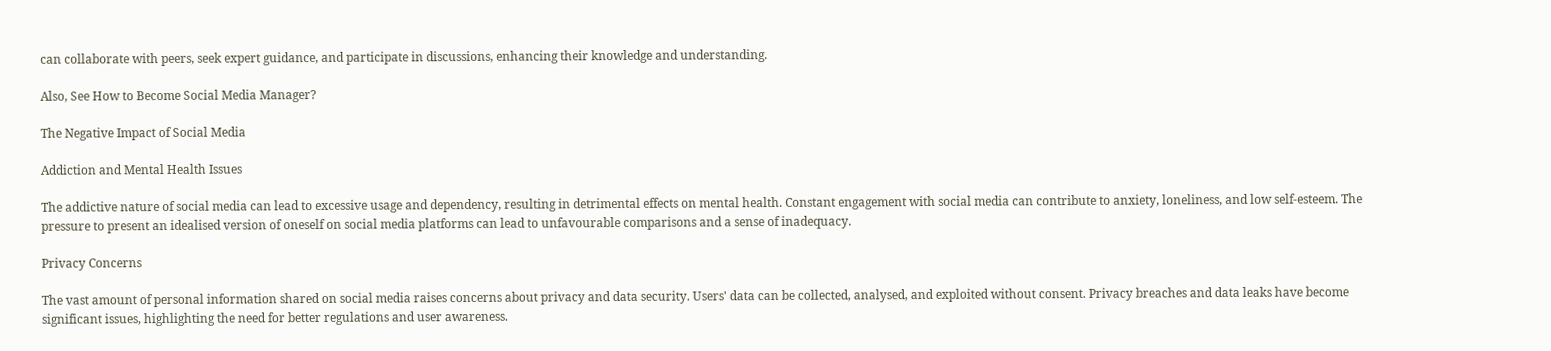can collaborate with peers, seek expert guidance, and participate in discussions, enhancing their knowledge and understanding.

Also, See How to Become Social Media Manager?

The Negative Impact of Social Media

Addiction and Mental Health Issues

The addictive nature of social media can lead to excessive usage and dependency, resulting in detrimental effects on mental health. Constant engagement with social media can contribute to anxiety, loneliness, and low self-esteem. The pressure to present an idealised version of oneself on social media platforms can lead to unfavourable comparisons and a sense of inadequacy.

Privacy Concerns

The vast amount of personal information shared on social media raises concerns about privacy and data security. Users' data can be collected, analysed, and exploited without consent. Privacy breaches and data leaks have become significant issues, highlighting the need for better regulations and user awareness.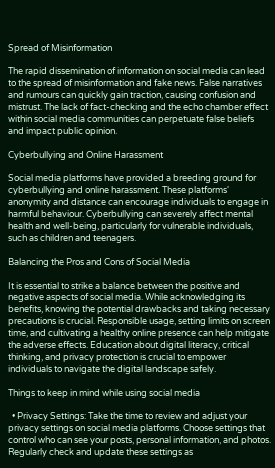Spread of Misinformation

The rapid dissemination of information on social media can lead to the spread of misinformation and fake news. False narratives and rumours can quickly gain traction, causing confusion and mistrust. The lack of fact-checking and the echo chamber effect within social media communities can perpetuate false beliefs and impact public opinion.

Cyberbullying and Online Harassment

Social media platforms have provided a breeding ground for cyberbullying and online harassment. These platforms' anonymity and distance can encourage individuals to engage in harmful behaviour. Cyberbullying can severely affect mental health and well-being, particularly for vulnerable individuals, such as children and teenagers.

Balancing the Pros and Cons of Social Media

It is essential to strike a balance between the positive and negative aspects of social media. While acknowledging its benefits, knowing the potential drawbacks and taking necessary precautions is crucial. Responsible usage, setting limits on screen time, and cultivating a healthy online presence can help mitigate the adverse effects. Education about digital literacy, critical thinking, and privacy protection is crucial to empower individuals to navigate the digital landscape safely.

Things to keep in mind while using social media

  • Privacy Settings: Take the time to review and adjust your privacy settings on social media platforms. Choose settings that control who can see your posts, personal information, and photos. Regularly check and update these settings as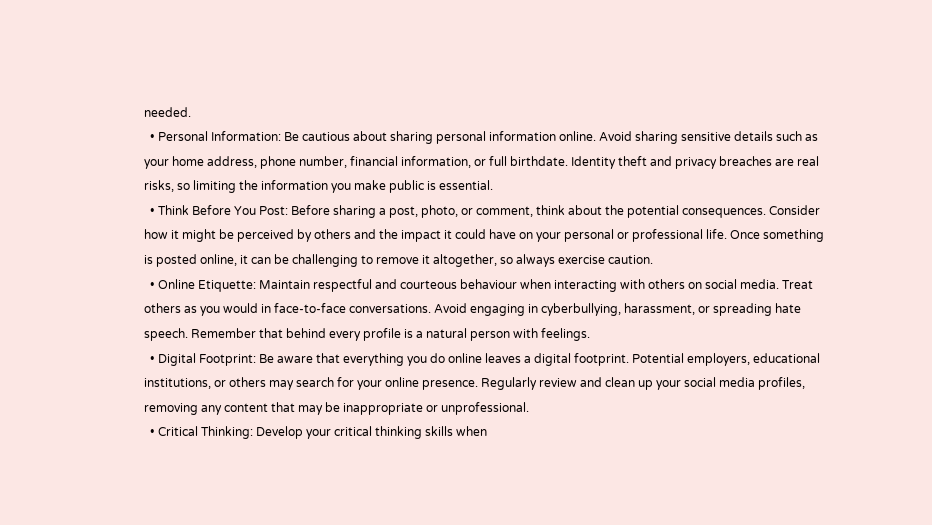needed.
  • Personal Information: Be cautious about sharing personal information online. Avoid sharing sensitive details such as your home address, phone number, financial information, or full birthdate. Identity theft and privacy breaches are real risks, so limiting the information you make public is essential.
  • Think Before You Post: Before sharing a post, photo, or comment, think about the potential consequences. Consider how it might be perceived by others and the impact it could have on your personal or professional life. Once something is posted online, it can be challenging to remove it altogether, so always exercise caution.
  • Online Etiquette: Maintain respectful and courteous behaviour when interacting with others on social media. Treat others as you would in face-to-face conversations. Avoid engaging in cyberbullying, harassment, or spreading hate speech. Remember that behind every profile is a natural person with feelings.
  • Digital Footprint: Be aware that everything you do online leaves a digital footprint. Potential employers, educational institutions, or others may search for your online presence. Regularly review and clean up your social media profiles, removing any content that may be inappropriate or unprofessional.
  • Critical Thinking: Develop your critical thinking skills when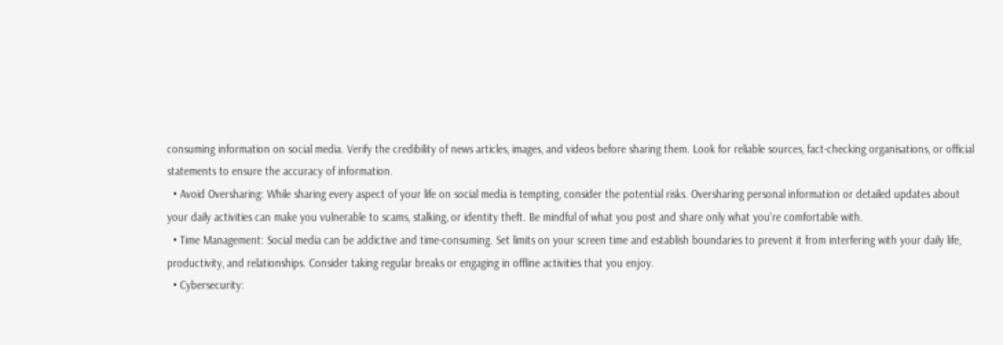consuming information on social media. Verify the credibility of news articles, images, and videos before sharing them. Look for reliable sources, fact-checking organisations, or official statements to ensure the accuracy of information.
  • Avoid Oversharing: While sharing every aspect of your life on social media is tempting, consider the potential risks. Oversharing personal information or detailed updates about your daily activities can make you vulnerable to scams, stalking, or identity theft. Be mindful of what you post and share only what you're comfortable with.
  • Time Management: Social media can be addictive and time-consuming. Set limits on your screen time and establish boundaries to prevent it from interfering with your daily life, productivity, and relationships. Consider taking regular breaks or engaging in offline activities that you enjoy.
  • Cybersecurity: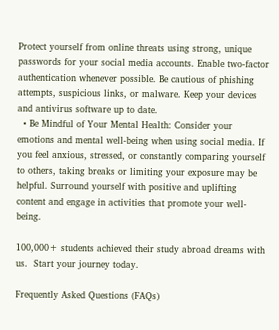Protect yourself from online threats using strong, unique passwords for your social media accounts. Enable two-factor authentication whenever possible. Be cautious of phishing attempts, suspicious links, or malware. Keep your devices and antivirus software up to date.
  • Be Mindful of Your Mental Health: Consider your emotions and mental well-being when using social media. If you feel anxious, stressed, or constantly comparing yourself to others, taking breaks or limiting your exposure may be helpful. Surround yourself with positive and uplifting content and engage in activities that promote your well-being.

100,000+ students achieved their study abroad dreams with us.  Start your journey today.

Frequently Asked Questions (FAQs)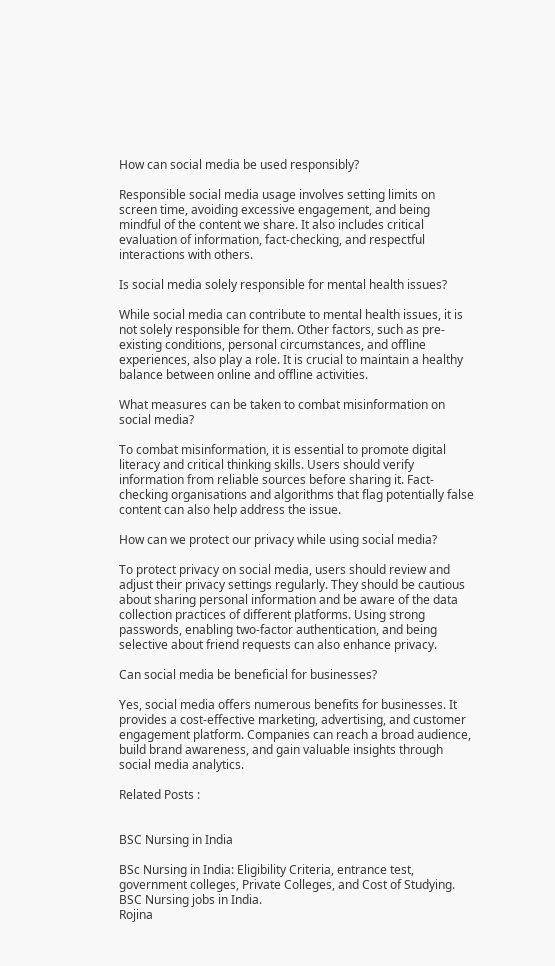How can social media be used responsibly?

Responsible social media usage involves setting limits on screen time, avoiding excessive engagement, and being mindful of the content we share. It also includes critical evaluation of information, fact-checking, and respectful interactions with others.

Is social media solely responsible for mental health issues?

While social media can contribute to mental health issues, it is not solely responsible for them. Other factors, such as pre-existing conditions, personal circumstances, and offline experiences, also play a role. It is crucial to maintain a healthy balance between online and offline activities.

What measures can be taken to combat misinformation on social media?

To combat misinformation, it is essential to promote digital literacy and critical thinking skills. Users should verify information from reliable sources before sharing it. Fact-checking organisations and algorithms that flag potentially false content can also help address the issue.

How can we protect our privacy while using social media?

To protect privacy on social media, users should review and adjust their privacy settings regularly. They should be cautious about sharing personal information and be aware of the data collection practices of different platforms. Using strong passwords, enabling two-factor authentication, and being selective about friend requests can also enhance privacy.

Can social media be beneficial for businesses?

Yes, social media offers numerous benefits for businesses. It provides a cost-effective marketing, advertising, and customer engagement platform. Companies can reach a broad audience, build brand awareness, and gain valuable insights through social media analytics.

Related Posts :


BSC Nursing in India

BSc Nursing in India: Eligibility Criteria, entrance test, government colleges, Private Colleges, and Cost of Studying. BSC Nursing jobs in India.
Rojina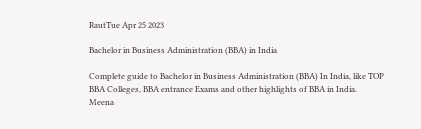RautTue Apr 25 2023

Bachelor in Business Administration (BBA) in India

Complete guide to Bachelor in Business Administration (BBA) In India, like TOP BBA Colleges, BBA entrance Exams and other highlights of BBA in India.
Meena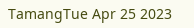TamangTue Apr 25 2023